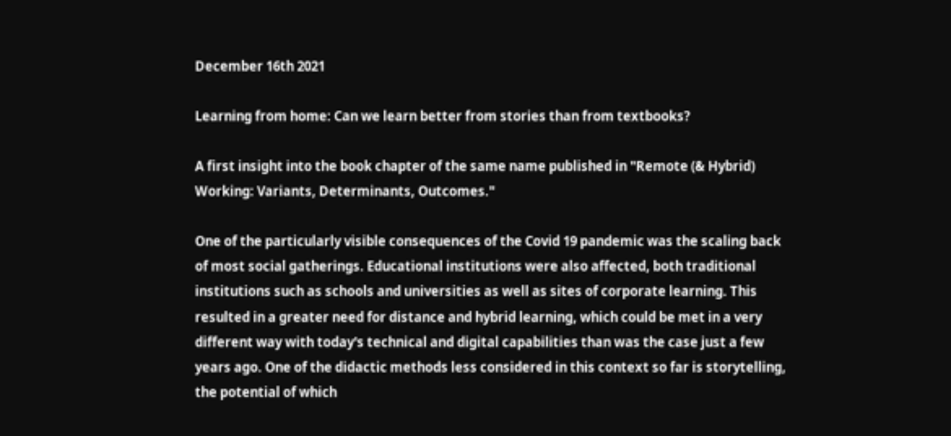December 16th 2021

Learning from home: Can we learn better from stories than from textbooks?

A first insight into the book chapter of the same name published in "Remote (& Hybrid) Working: Variants, Determinants, Outcomes."

One of the particularly visible consequences of the Covid 19 pandemic was the scaling back of most social gatherings. Educational institutions were also affected, both traditional institutions such as schools and universities as well as sites of corporate learning. This resulted in a greater need for distance and hybrid learning, which could be met in a very different way with today's technical and digital capabilities than was the case just a few years ago. One of the didactic methods less considered in this context so far is storytelling, the potential of which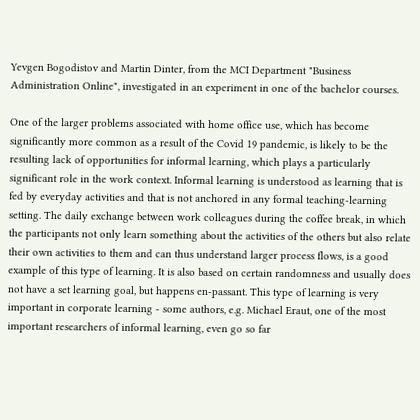Yevgen Bogodistov and Martin Dinter, from the MCI Department "Business Administration Online", investigated in an experiment in one of the bachelor courses.

One of the larger problems associated with home office use, which has become significantly more common as a result of the Covid 19 pandemic, is likely to be the resulting lack of opportunities for informal learning, which plays a particularly significant role in the work context. Informal learning is understood as learning that is fed by everyday activities and that is not anchored in any formal teaching-learning setting. The daily exchange between work colleagues during the coffee break, in which the participants not only learn something about the activities of the others but also relate their own activities to them and can thus understand larger process flows, is a good example of this type of learning. It is also based on certain randomness and usually does not have a set learning goal, but happens en-passant. This type of learning is very important in corporate learning - some authors, e.g. Michael Eraut, one of the most important researchers of informal learning, even go so far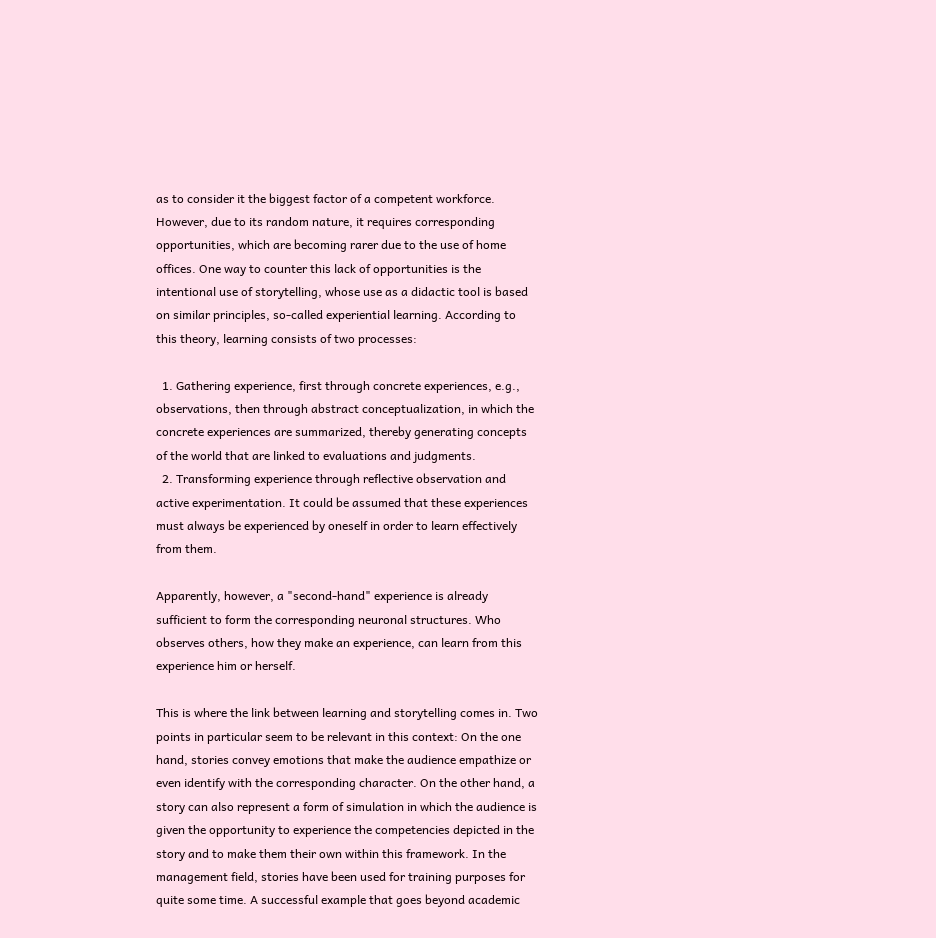as to consider it the biggest factor of a competent workforce. However, due to its random nature, it requires corresponding opportunities, which are becoming rarer due to the use of home offices. One way to counter this lack of opportunities is the intentional use of storytelling, whose use as a didactic tool is based on similar principles, so-called experiential learning. According to this theory, learning consists of two processes:

  1. Gathering experience, first through concrete experiences, e.g., observations, then through abstract conceptualization, in which the concrete experiences are summarized, thereby generating concepts of the world that are linked to evaluations and judgments.
  2. Transforming experience through reflective observation and active experimentation. It could be assumed that these experiences must always be experienced by oneself in order to learn effectively from them.

Apparently, however, a "second-hand" experience is already sufficient to form the corresponding neuronal structures. Who observes others, how they make an experience, can learn from this experience him or herself.

This is where the link between learning and storytelling comes in. Two points in particular seem to be relevant in this context: On the one hand, stories convey emotions that make the audience empathize or even identify with the corresponding character. On the other hand, a story can also represent a form of simulation in which the audience is given the opportunity to experience the competencies depicted in the story and to make them their own within this framework. In the management field, stories have been used for training purposes for quite some time. A successful example that goes beyond academic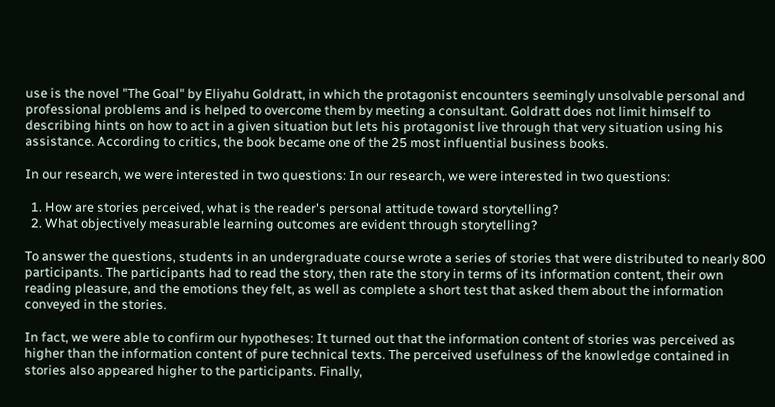use is the novel "The Goal" by Eliyahu Goldratt, in which the protagonist encounters seemingly unsolvable personal and professional problems and is helped to overcome them by meeting a consultant. Goldratt does not limit himself to describing hints on how to act in a given situation but lets his protagonist live through that very situation using his assistance. According to critics, the book became one of the 25 most influential business books.

In our research, we were interested in two questions: In our research, we were interested in two questions:

  1. How are stories perceived, what is the reader's personal attitude toward storytelling?
  2. What objectively measurable learning outcomes are evident through storytelling?

To answer the questions, students in an undergraduate course wrote a series of stories that were distributed to nearly 800 participants. The participants had to read the story, then rate the story in terms of its information content, their own reading pleasure, and the emotions they felt, as well as complete a short test that asked them about the information conveyed in the stories.

In fact, we were able to confirm our hypotheses: It turned out that the information content of stories was perceived as higher than the information content of pure technical texts. The perceived usefulness of the knowledge contained in stories also appeared higher to the participants. Finally,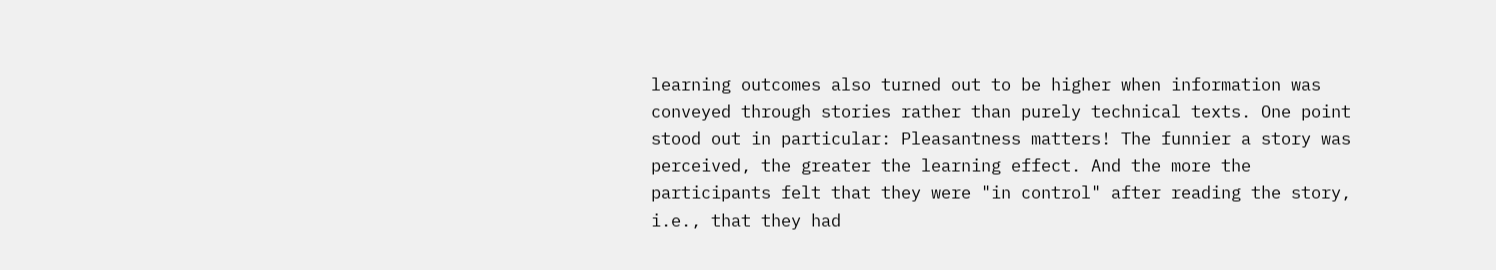learning outcomes also turned out to be higher when information was conveyed through stories rather than purely technical texts. One point stood out in particular: Pleasantness matters! The funnier a story was perceived, the greater the learning effect. And the more the participants felt that they were "in control" after reading the story, i.e., that they had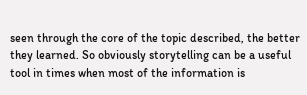seen through the core of the topic described, the better they learned. So obviously storytelling can be a useful tool in times when most of the information is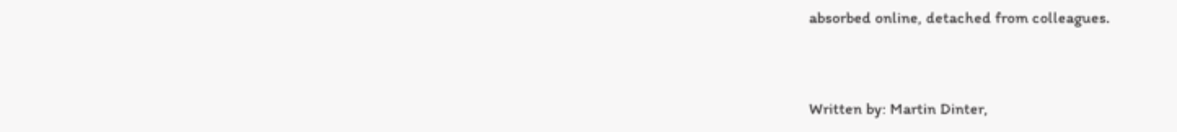absorbed online, detached from colleagues.


Written by: Martin Dinter,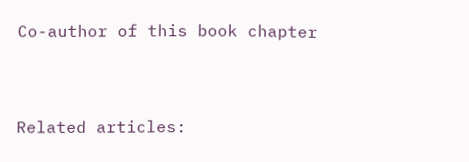Co-author of this book chapter


Related articles: